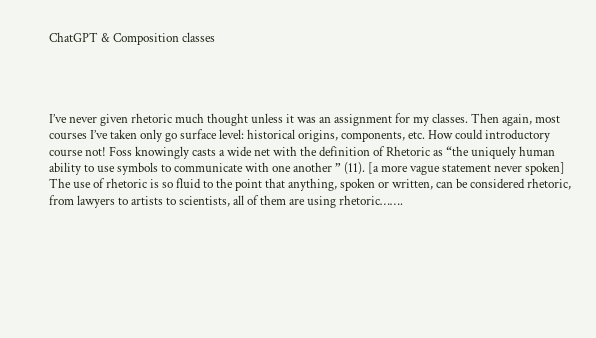ChatGPT & Composition classes




I’ve never given rhetoric much thought unless it was an assignment for my classes. Then again, most courses I’ve taken only go surface level: historical origins, components, etc. How could introductory course not! Foss knowingly casts a wide net with the definition of Rhetoric as “the uniquely human ability to use symbols to communicate with one another ” (11). [a more vague statement never spoken] The use of rhetoric is so fluid to the point that anything, spoken or written, can be considered rhetoric, from lawyers to artists to scientists, all of them are using rhetoric…….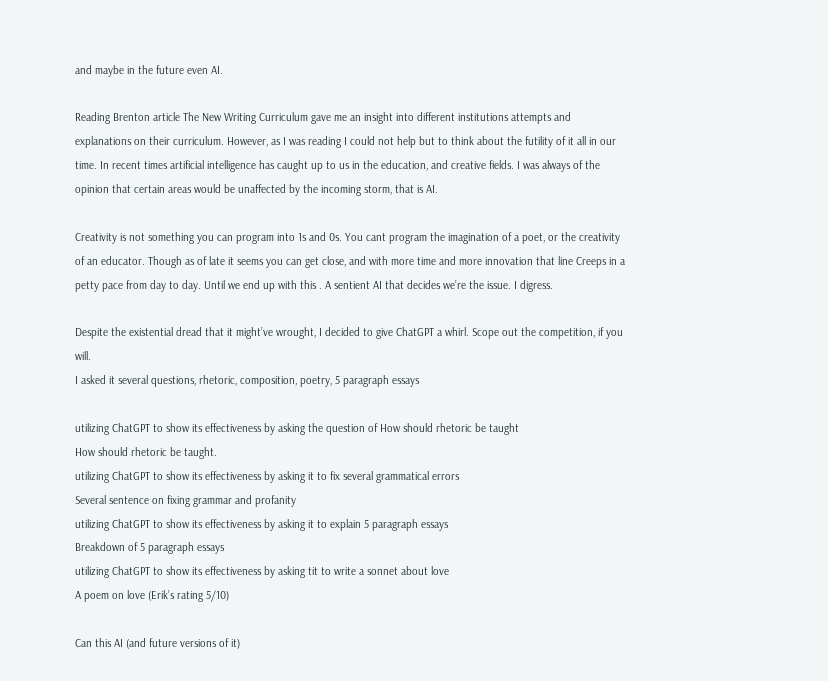and maybe in the future even AI.

Reading Brenton article The New Writing Curriculum gave me an insight into different institutions attempts and explanations on their curriculum. However, as I was reading I could not help but to think about the futility of it all in our time. In recent times artificial intelligence has caught up to us in the education, and creative fields. I was always of the opinion that certain areas would be unaffected by the incoming storm, that is AI.

Creativity is not something you can program into 1s and 0s. You cant program the imagination of a poet, or the creativity of an educator. Though as of late it seems you can get close, and with more time and more innovation that line Creeps in a petty pace from day to day. Until we end up with this . A sentient AI that decides we’re the issue. I digress.

Despite the existential dread that it might’ve wrought, I decided to give ChatGPT a whirl. Scope out the competition, if you will.
I asked it several questions, rhetoric, composition, poetry, 5 paragraph essays

utilizing ChatGPT to show its effectiveness by asking the question of How should rhetoric be taught
How should rhetoric be taught.
utilizing ChatGPT to show its effectiveness by asking it to fix several grammatical errors
Several sentence on fixing grammar and profanity
utilizing ChatGPT to show its effectiveness by asking it to explain 5 paragraph essays
Breakdown of 5 paragraph essays
utilizing ChatGPT to show its effectiveness by asking tit to write a sonnet about love
A poem on love (Erik’s rating 5/10)

Can this AI (and future versions of it)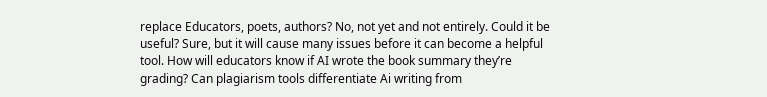replace Educators, poets, authors? No, not yet and not entirely. Could it be useful? Sure, but it will cause many issues before it can become a helpful tool. How will educators know if AI wrote the book summary they’re grading? Can plagiarism tools differentiate Ai writing from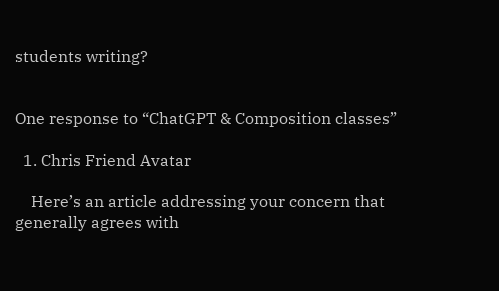students writing?


One response to “ChatGPT & Composition classes”

  1. Chris Friend Avatar

    Here’s an article addressing your concern that generally agrees with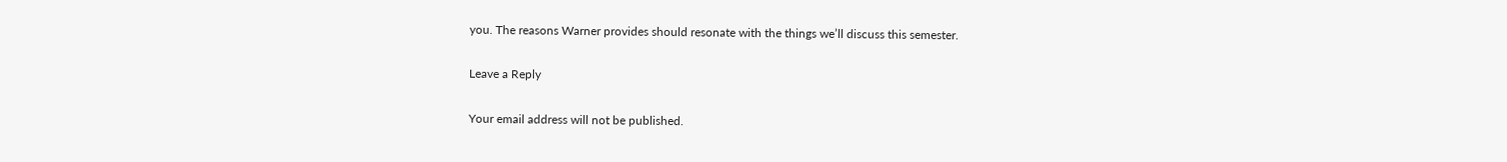you. The reasons Warner provides should resonate with the things we’ll discuss this semester.

Leave a Reply

Your email address will not be published.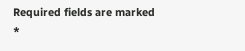Required fields are marked *